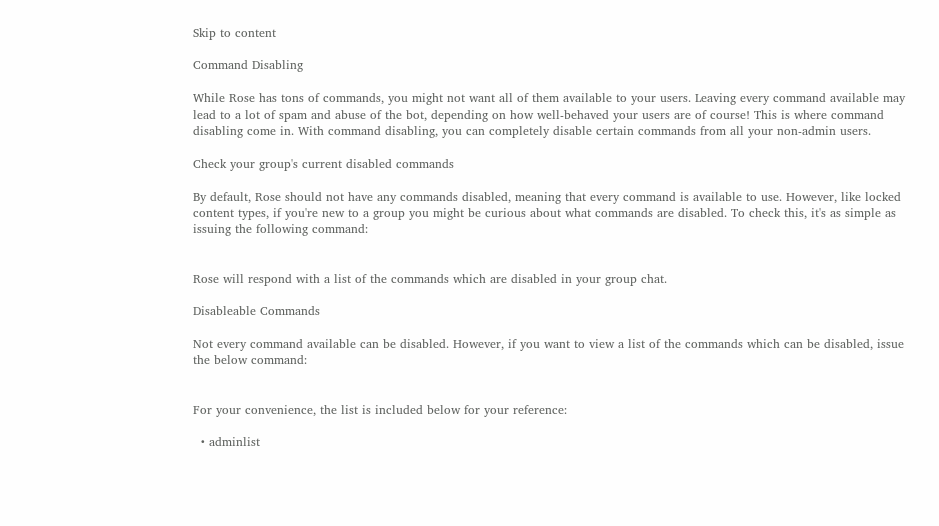Skip to content

Command Disabling

While Rose has tons of commands, you might not want all of them available to your users. Leaving every command available may lead to a lot of spam and abuse of the bot, depending on how well-behaved your users are of course! This is where command disabling come in. With command disabling, you can completely disable certain commands from all your non-admin users.

Check your group's current disabled commands

By default, Rose should not have any commands disabled, meaning that every command is available to use. However, like locked content types, if you're new to a group you might be curious about what commands are disabled. To check this, it's as simple as issuing the following command:


Rose will respond with a list of the commands which are disabled in your group chat.

Disableable Commands

Not every command available can be disabled. However, if you want to view a list of the commands which can be disabled, issue the below command:


For your convenience, the list is included below for your reference:

  • adminlist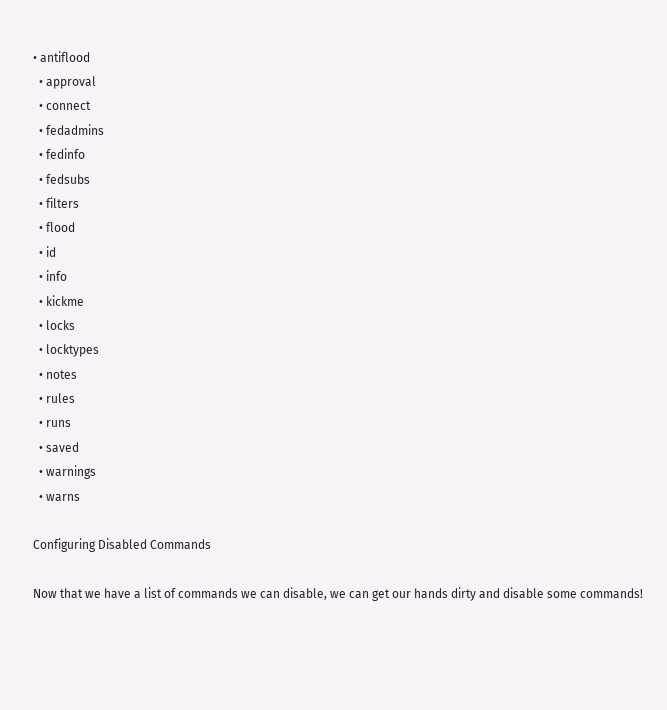• antiflood
  • approval
  • connect
  • fedadmins
  • fedinfo
  • fedsubs
  • filters
  • flood
  • id
  • info
  • kickme
  • locks
  • locktypes
  • notes
  • rules
  • runs
  • saved
  • warnings
  • warns

Configuring Disabled Commands

Now that we have a list of commands we can disable, we can get our hands dirty and disable some commands!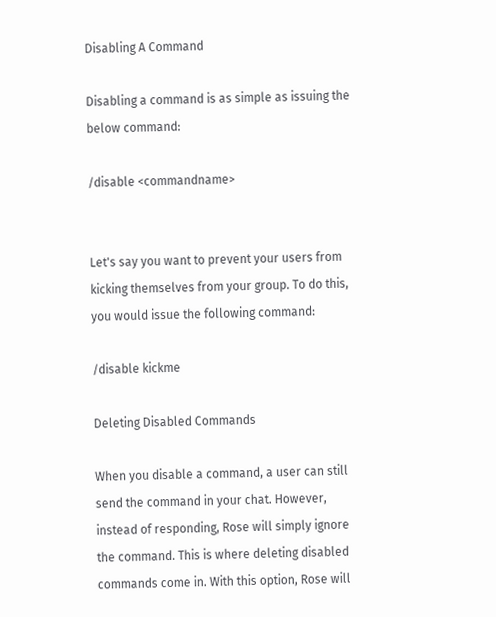Disabling A Command

Disabling a command is as simple as issuing the below command:

/disable <commandname>


Let's say you want to prevent your users from kicking themselves from your group. To do this, you would issue the following command:

/disable kickme

Deleting Disabled Commands

When you disable a command, a user can still send the command in your chat. However, instead of responding, Rose will simply ignore the command. This is where deleting disabled commands come in. With this option, Rose will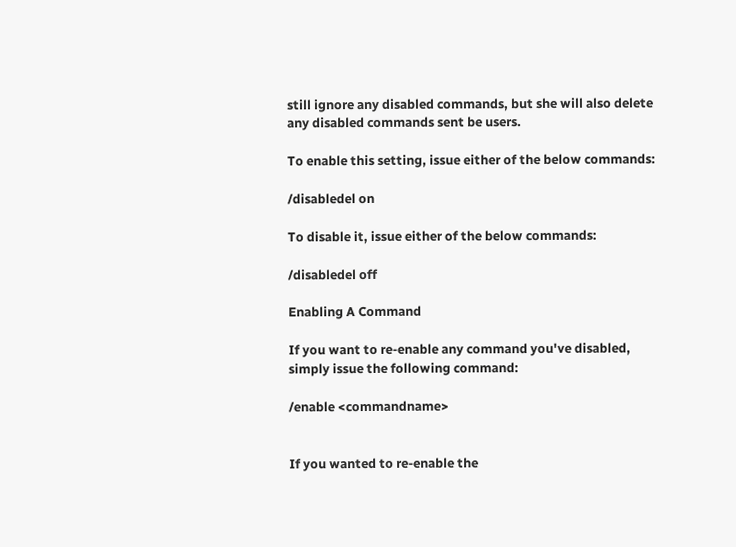still ignore any disabled commands, but she will also delete any disabled commands sent be users.

To enable this setting, issue either of the below commands:

/disabledel on

To disable it, issue either of the below commands:

/disabledel off

Enabling A Command

If you want to re-enable any command you've disabled, simply issue the following command:

/enable <commandname>


If you wanted to re-enable the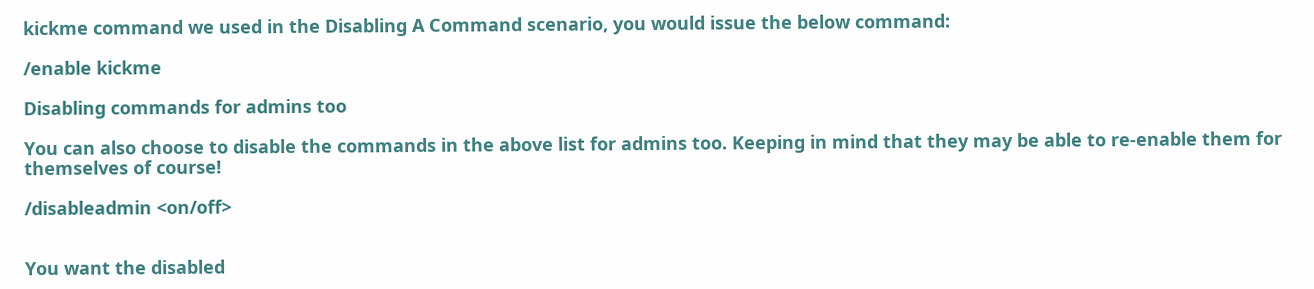kickme command we used in the Disabling A Command scenario, you would issue the below command:

/enable kickme

Disabling commands for admins too

You can also choose to disable the commands in the above list for admins too. Keeping in mind that they may be able to re-enable them for themselves of course!

/disableadmin <on/off>


You want the disabled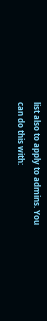list also to apply to admins. You can do this with: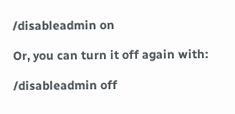/disableadmin on

Or, you can turn it off again with:

/disableadmin off